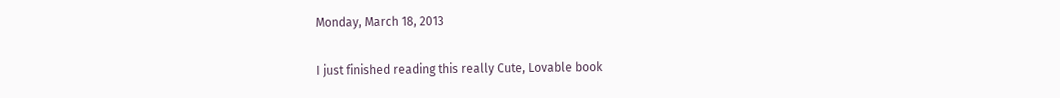Monday, March 18, 2013


I just finished reading this really Cute, Lovable book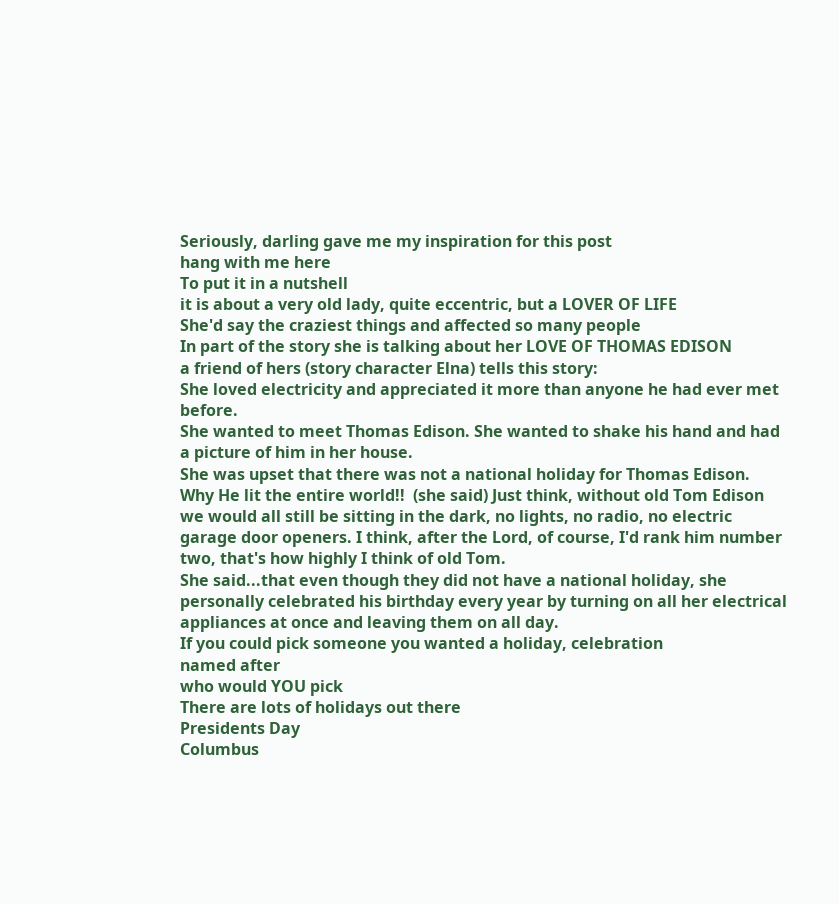Seriously, darling gave me my inspiration for this post
hang with me here
To put it in a nutshell
it is about a very old lady, quite eccentric, but a LOVER OF LIFE
She'd say the craziest things and affected so many people
In part of the story she is talking about her LOVE OF THOMAS EDISON
a friend of hers (story character Elna) tells this story:
She loved electricity and appreciated it more than anyone he had ever met before.
She wanted to meet Thomas Edison. She wanted to shake his hand and had a picture of him in her house.
She was upset that there was not a national holiday for Thomas Edison.
Why He lit the entire world!!  (she said) Just think, without old Tom Edison we would all still be sitting in the dark, no lights, no radio, no electric garage door openers. I think, after the Lord, of course, I'd rank him number two, that's how highly I think of old Tom.
She said...that even though they did not have a national holiday, she personally celebrated his birthday every year by turning on all her electrical appliances at once and leaving them on all day.
If you could pick someone you wanted a holiday, celebration
named after
who would YOU pick
There are lots of holidays out there
Presidents Day
Columbus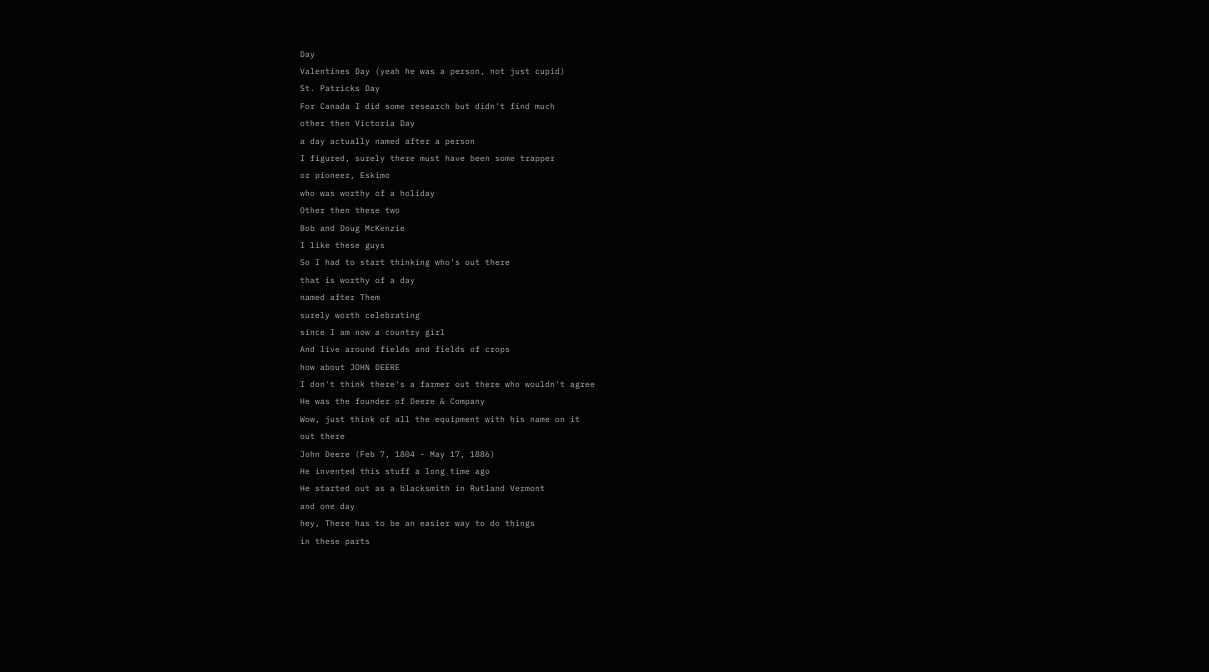Day
Valentines Day (yeah he was a person, not just cupid)
St. Patricks Day
For Canada I did some research but didn't find much
other then Victoria Day
a day actually named after a person
I figured, surely there must have been some trapper
or pioneer, Eskimo
who was worthy of a holiday
Other then these two
Bob and Doug McKenzie
I like these guys
So I had to start thinking who's out there
that is worthy of a day
named after Them
surely worth celebrating
since I am now a country girl
And live around fields and fields of crops
how about JOHN DEERE
I don't think there's a farmer out there who wouldn't agree
He was the founder of Deere & Company
Wow, just think of all the equipment with his name on it
out there
John Deere (Feb 7, 1804 - May 17, 1886)
He invented this stuff a long time ago
He started out as a blacksmith in Rutland Vermont
and one day
hey, There has to be an easier way to do things
in these parts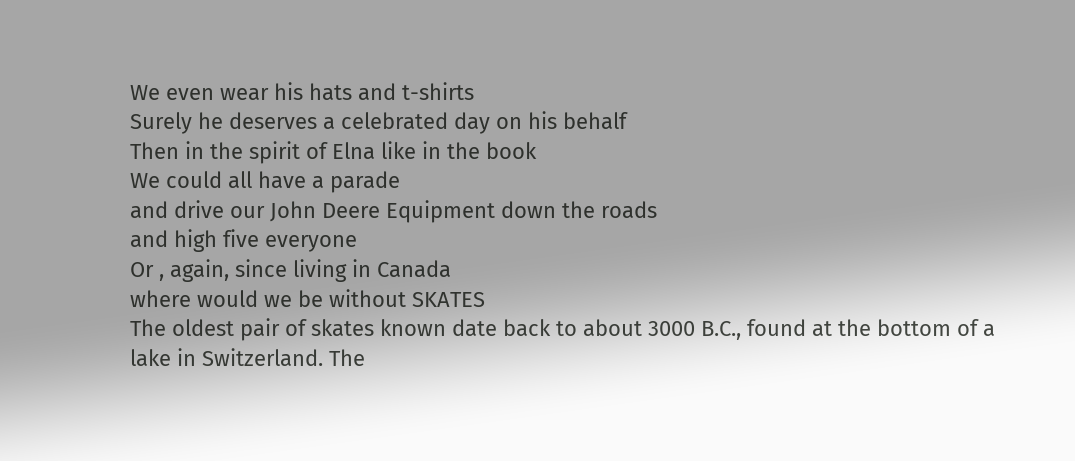We even wear his hats and t-shirts
Surely he deserves a celebrated day on his behalf
Then in the spirit of Elna like in the book
We could all have a parade
and drive our John Deere Equipment down the roads
and high five everyone
Or , again, since living in Canada
where would we be without SKATES
The oldest pair of skates known date back to about 3000 B.C., found at the bottom of a lake in Switzerland. The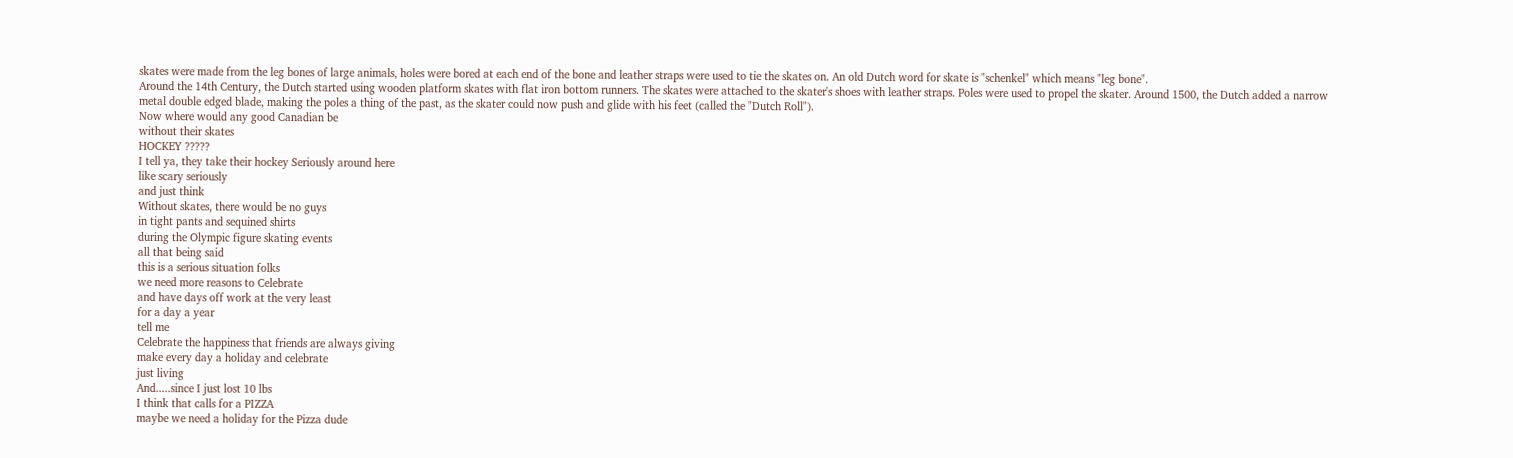skates were made from the leg bones of large animals, holes were bored at each end of the bone and leather straps were used to tie the skates on. An old Dutch word for skate is "schenkel" which means "leg bone".
Around the 14th Century, the Dutch started using wooden platform skates with flat iron bottom runners. The skates were attached to the skater's shoes with leather straps. Poles were used to propel the skater. Around 1500, the Dutch added a narrow metal double edged blade, making the poles a thing of the past, as the skater could now push and glide with his feet (called the "Dutch Roll").
Now where would any good Canadian be
without their skates
HOCKEY ?????
I tell ya, they take their hockey Seriously around here
like scary seriously
and just think
Without skates, there would be no guys
in tight pants and sequined shirts
during the Olympic figure skating events
all that being said
this is a serious situation folks
we need more reasons to Celebrate
and have days off work at the very least
for a day a year
tell me
Celebrate the happiness that friends are always giving
make every day a holiday and celebrate
just living
And.....since I just lost 10 lbs
I think that calls for a PIZZA
maybe we need a holiday for the Pizza dude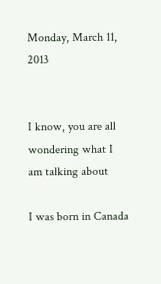Monday, March 11, 2013


I know, you are all wondering what I am talking about

I was born in Canada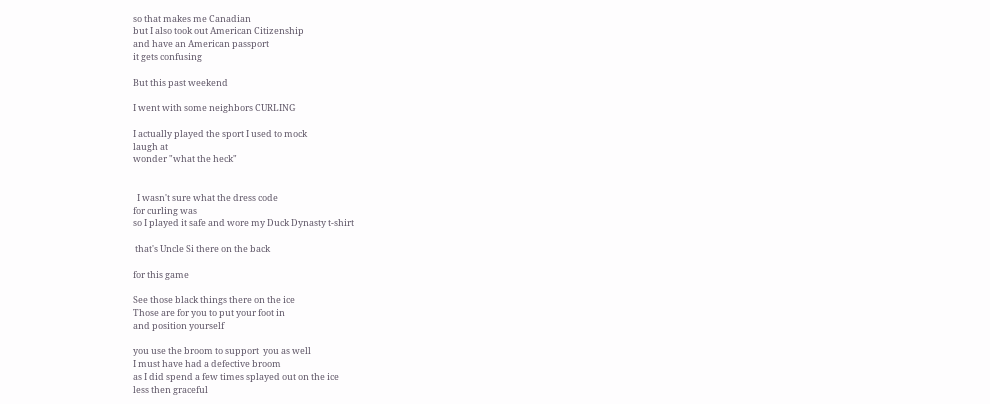so that makes me Canadian
but I also took out American Citizenship
and have an American passport
it gets confusing

But this past weekend

I went with some neighbors CURLING

I actually played the sport I used to mock
laugh at
wonder "what the heck"


  I wasn't sure what the dress code
for curling was
so I played it safe and wore my Duck Dynasty t-shirt

 that's Uncle Si there on the back

for this game

See those black things there on the ice
Those are for you to put your foot in
and position yourself

you use the broom to support  you as well
I must have had a defective broom
as I did spend a few times splayed out on the ice
less then graceful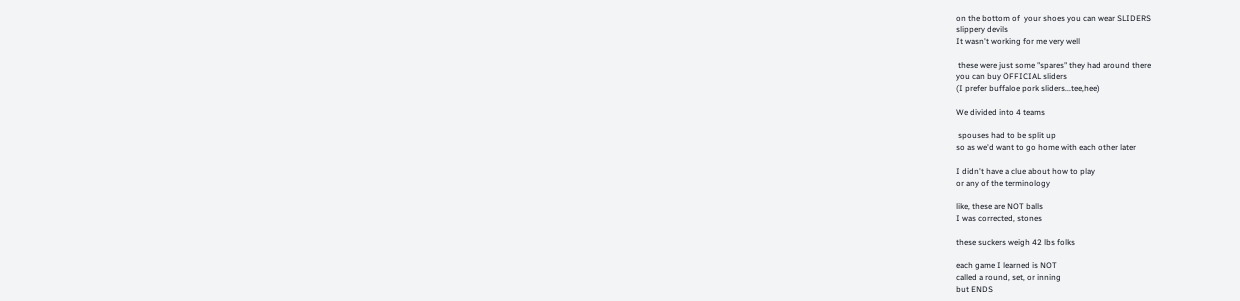on the bottom of  your shoes you can wear SLIDERS
slippery devils
It wasn't working for me very well

 these were just some "spares" they had around there
you can buy OFFICIAL sliders
(I prefer buffaloe pork sliders...tee,hee)

We divided into 4 teams

 spouses had to be split up
so as we'd want to go home with each other later

I didn't have a clue about how to play
or any of the terminology

like, these are NOT balls
I was corrected, stones

these suckers weigh 42 lbs folks

each game I learned is NOT
called a round, set, or inning
but ENDS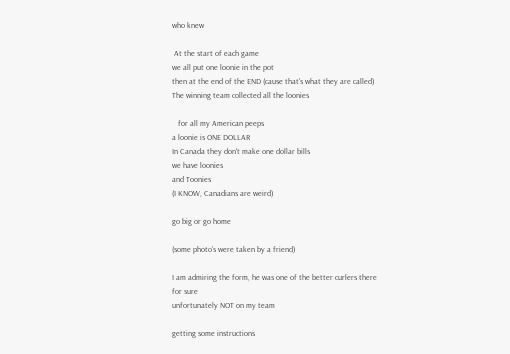who knew

 At the start of each game
we all put one loonie in the pot
then at the end of the END (cause that's what they are called)
The winning team collected all the loonies

   for all my American peeps
a loonie is ONE DOLLAR
In Canada they don't make one dollar bills
we have loonies
and Toonies
(I KNOW, Canadians are weird)

go big or go home

(some photo's were taken by a friend)

I am admiring the form, he was one of the better curlers there
for sure
unfortunately NOT on my team

getting some instructions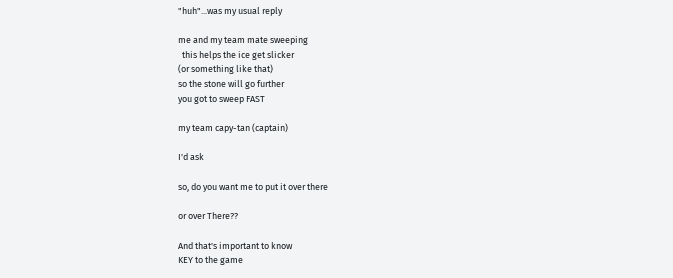"huh"...was my usual reply

me and my team mate sweeping
  this helps the ice get slicker
(or something like that)
so the stone will go further
you got to sweep FAST

my team capy-tan (captain)

I'd ask

so, do you want me to put it over there

or over There??

And that's important to know
KEY to the game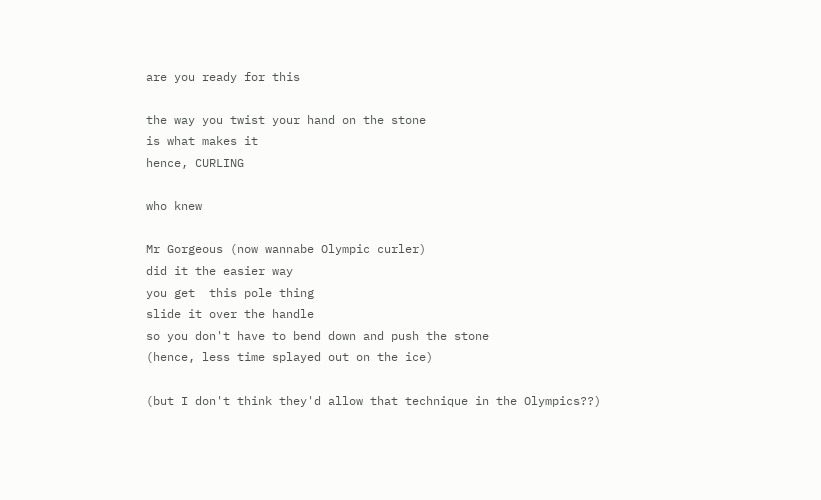are you ready for this

the way you twist your hand on the stone
is what makes it
hence, CURLING

who knew

Mr Gorgeous (now wannabe Olympic curler)
did it the easier way
you get  this pole thing
slide it over the handle
so you don't have to bend down and push the stone
(hence, less time splayed out on the ice)

(but I don't think they'd allow that technique in the Olympics??)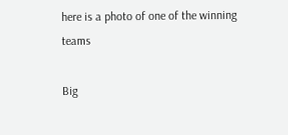here is a photo of one of the winning teams

Big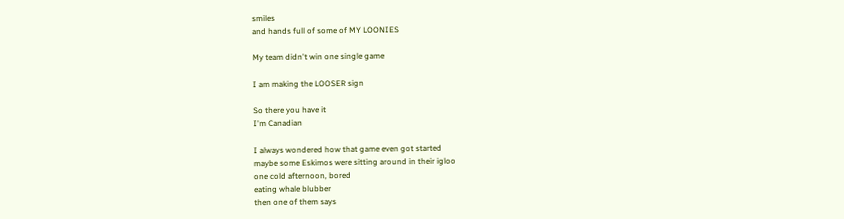smiles
and hands full of some of MY LOONIES

My team didn't win one single game

I am making the LOOSER sign

So there you have it
I'm Canadian

I always wondered how that game even got started
maybe some Eskimos were sitting around in their igloo
one cold afternoon, bored
eating whale blubber
then one of them says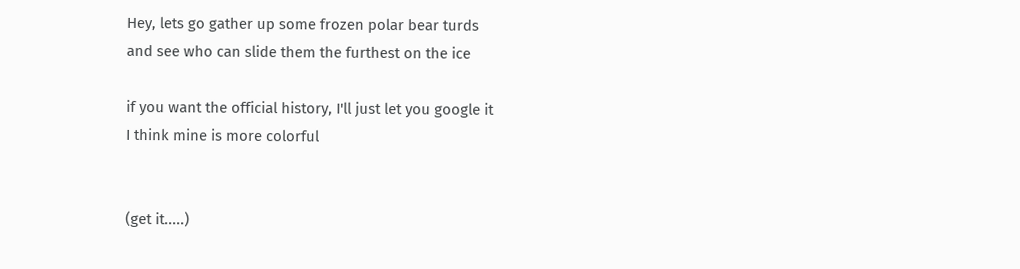Hey, lets go gather up some frozen polar bear turds
and see who can slide them the furthest on the ice

if you want the official history, I'll just let you google it
I think mine is more colorful


(get it.....)